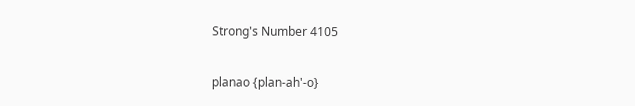Strong's Number 4105

planao {plan-ah'-o}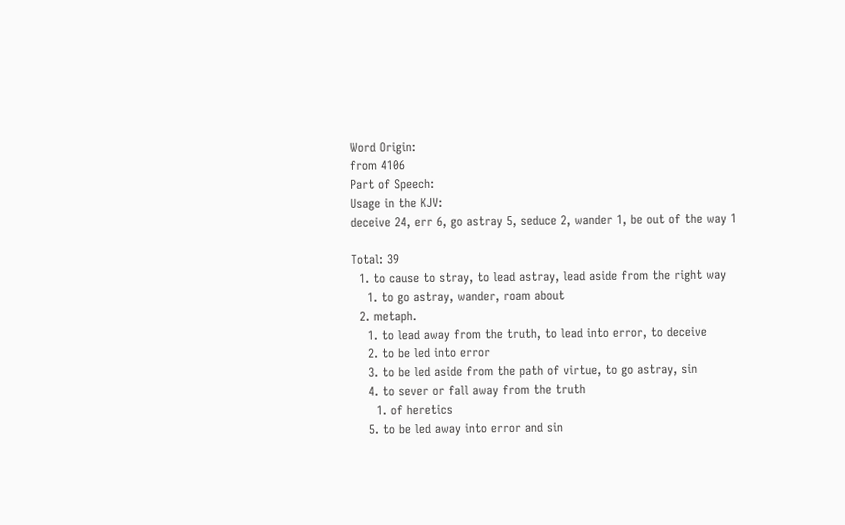Word Origin:
from 4106
Part of Speech:
Usage in the KJV:
deceive 24, err 6, go astray 5, seduce 2, wander 1, be out of the way 1

Total: 39
  1. to cause to stray, to lead astray, lead aside from the right way
    1. to go astray, wander, roam about
  2. metaph.
    1. to lead away from the truth, to lead into error, to deceive
    2. to be led into error
    3. to be led aside from the path of virtue, to go astray, sin
    4. to sever or fall away from the truth
      1. of heretics
    5. to be led away into error and sin